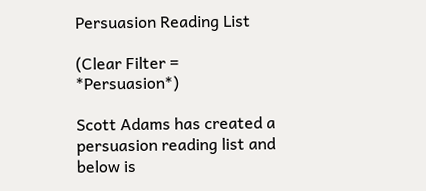Persuasion Reading List

(Clear Filter = *Persuasion*)

Scott Adams has created a persuasion reading list and below is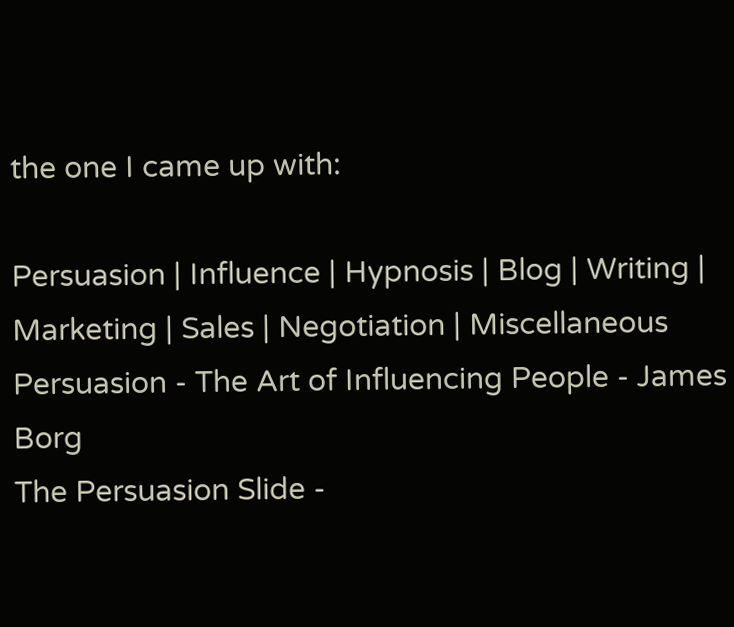the one I came up with:

Persuasion | Influence | Hypnosis | Blog | Writing | Marketing | Sales | Negotiation | Miscellaneous
Persuasion - The Art of Influencing People - James Borg
The Persuasion Slide -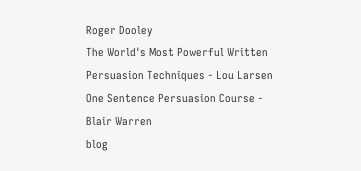Roger Dooley
The World's Most Powerful Written Persuasion Techniques - Lou Larsen
One Sentence Persuasion Course - Blair Warren
blog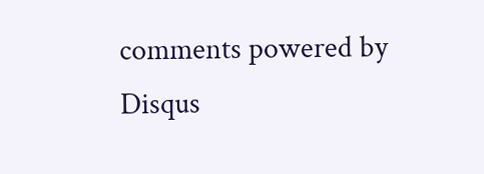comments powered by Disqus